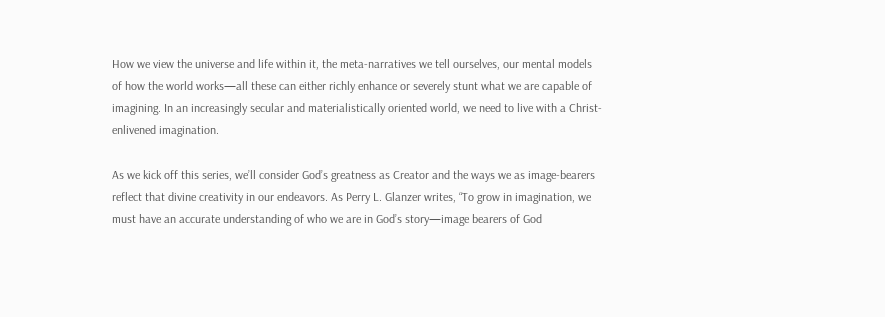How we view the universe and life within it, the meta-narratives we tell ourselves, our mental models of how the world works—all these can either richly enhance or severely stunt what we are capable of imagining. In an increasingly secular and materialistically oriented world, we need to live with a Christ-enlivened imagination.

As we kick off this series, we’ll consider God’s greatness as Creator and the ways we as image-bearers reflect that divine creativity in our endeavors. As Perry L. Glanzer writes, “To grow in imagination, we must have an accurate understanding of who we are in God’s story—image bearers of God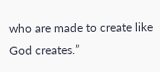who are made to create like God creates.”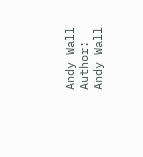Andy Wall
Author: Andy Wall